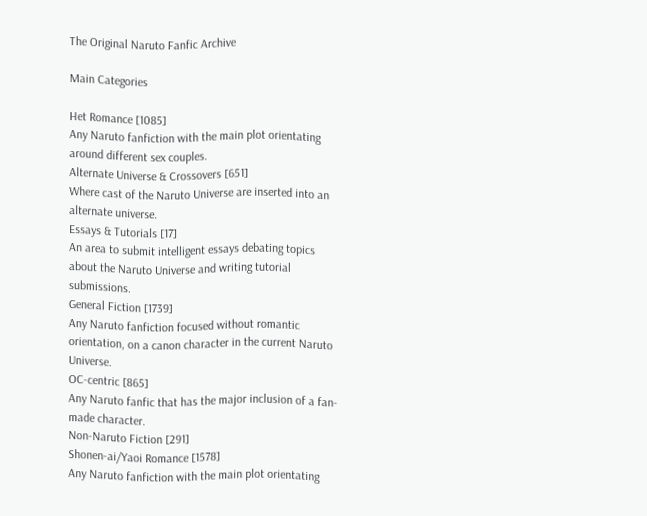The Original Naruto Fanfic Archive

Main Categories

Het Romance [1085]
Any Naruto fanfiction with the main plot orientating around different sex couples.
Alternate Universe & Crossovers [651]
Where cast of the Naruto Universe are inserted into an alternate universe.
Essays & Tutorials [17]
An area to submit intelligent essays debating topics about the Naruto Universe and writing tutorial submissions.
General Fiction [1739]
Any Naruto fanfiction focused without romantic orientation, on a canon character in the current Naruto Universe.
OC-centric [865]
Any Naruto fanfic that has the major inclusion of a fan-made character.
Non-Naruto Fiction [291]
Shonen-ai/Yaoi Romance [1578]
Any Naruto fanfiction with the main plot orientating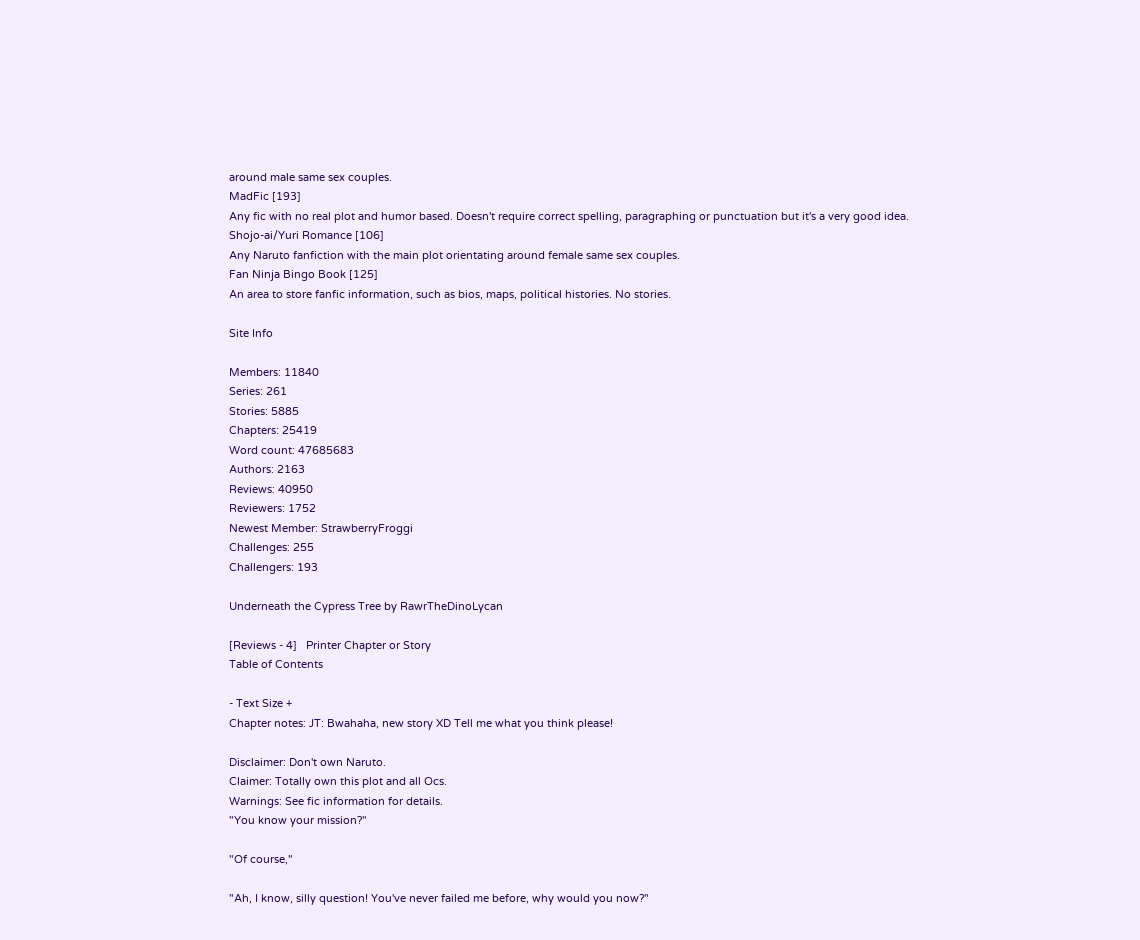around male same sex couples.
MadFic [193]
Any fic with no real plot and humor based. Doesn't require correct spelling, paragraphing or punctuation but it's a very good idea.
Shojo-ai/Yuri Romance [106]
Any Naruto fanfiction with the main plot orientating around female same sex couples.
Fan Ninja Bingo Book [125]
An area to store fanfic information, such as bios, maps, political histories. No stories.

Site Info

Members: 11840
Series: 261
Stories: 5885
Chapters: 25419
Word count: 47685683
Authors: 2163
Reviews: 40950
Reviewers: 1752
Newest Member: StrawberryFroggi
Challenges: 255
Challengers: 193

Underneath the Cypress Tree by RawrTheDinoLycan

[Reviews - 4]   Printer Chapter or Story
Table of Contents

- Text Size +
Chapter notes: JT: Bwahaha, new story XD Tell me what you think please!

Disclaimer: Don't own Naruto.
Claimer: Totally own this plot and all Ocs.
Warnings: See fic information for details.
"You know your mission?"

"Of course,"

"Ah, I know, silly question! You've never failed me before, why would you now?"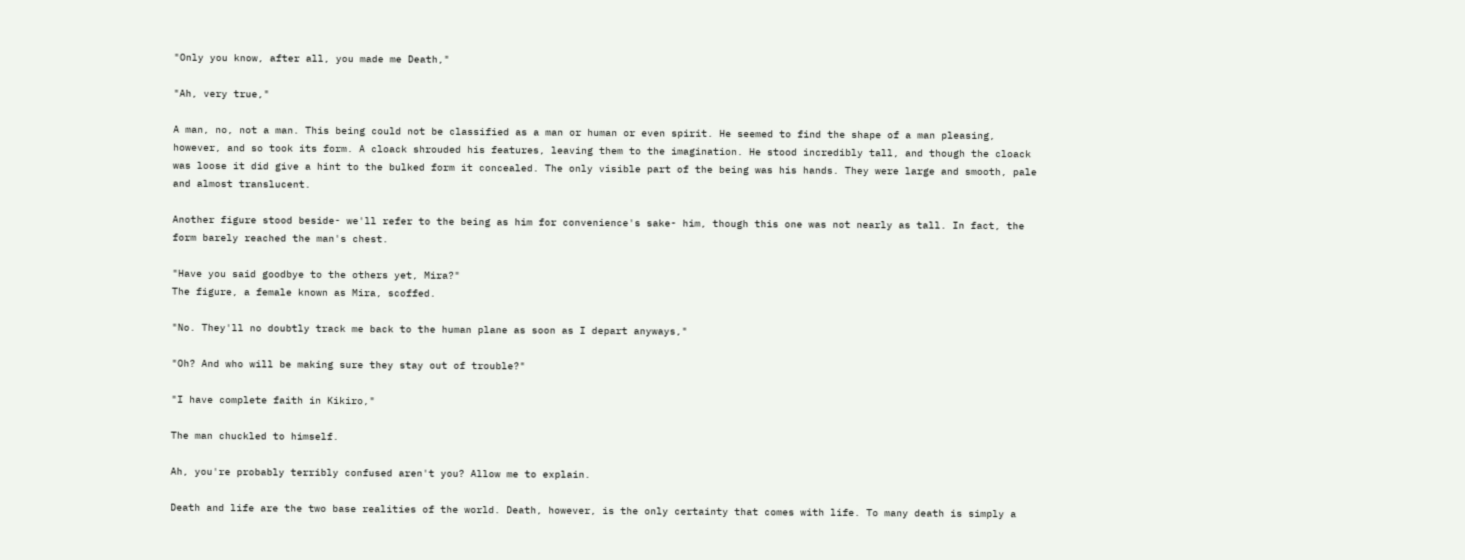"Only you know, after all, you made me Death,"

"Ah, very true,"

A man, no, not a man. This being could not be classified as a man or human or even spirit. He seemed to find the shape of a man pleasing, however, and so took its form. A cloack shrouded his features, leaving them to the imagination. He stood incredibly tall, and though the cloack was loose it did give a hint to the bulked form it concealed. The only visible part of the being was his hands. They were large and smooth, pale and almost translucent.

Another figure stood beside- we'll refer to the being as him for convenience's sake- him, though this one was not nearly as tall. In fact, the form barely reached the man's chest.

"Have you said goodbye to the others yet, Mira?"
The figure, a female known as Mira, scoffed.

"No. They'll no doubtly track me back to the human plane as soon as I depart anyways,"

"Oh? And who will be making sure they stay out of trouble?"

"I have complete faith in Kikiro,"

The man chuckled to himself.

Ah, you're probably terribly confused aren't you? Allow me to explain.

Death and life are the two base realities of the world. Death, however, is the only certainty that comes with life. To many death is simply a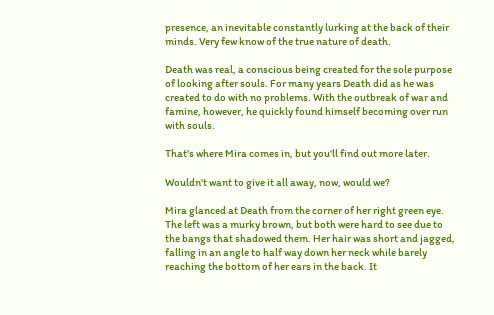presence, an inevitable constantly lurking at the back of their minds. Very few know of the true nature of death.

Death was real, a conscious being created for the sole purpose of looking after souls. For many years Death did as he was created to do with no problems. With the outbreak of war and famine, however, he quickly found himself becoming over run with souls.

That's where Mira comes in, but you'll find out more later.

Wouldn't want to give it all away, now, would we?

Mira glanced at Death from the corner of her right green eye. The left was a murky brown, but both were hard to see due to the bangs that shadowed them. Her hair was short and jagged, falling in an angle to half way down her neck while barely reaching the bottom of her ears in the back. It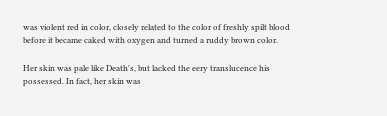was violent red in color, closely related to the color of freshly spilt blood before it became caked with oxygen and turned a ruddy brown color.

Her skin was pale like Death's, but lacked the eery translucence his possessed. In fact, her skin was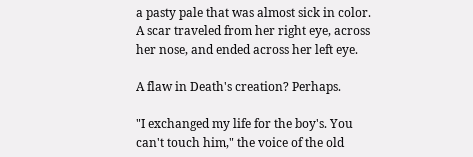a pasty pale that was almost sick in color. A scar traveled from her right eye, across her nose, and ended across her left eye.

A flaw in Death's creation? Perhaps.

"I exchanged my life for the boy's. You can't touch him," the voice of the old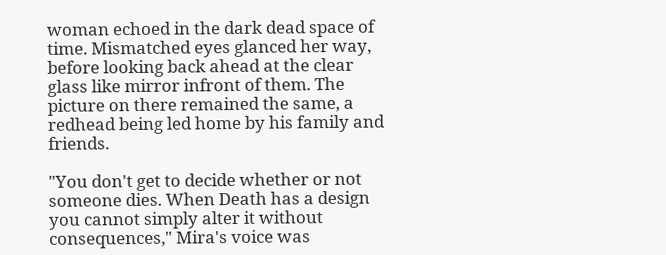woman echoed in the dark dead space of time. Mismatched eyes glanced her way, before looking back ahead at the clear glass like mirror infront of them. The picture on there remained the same, a redhead being led home by his family and friends.

"You don't get to decide whether or not someone dies. When Death has a design you cannot simply alter it without consequences," Mira's voice was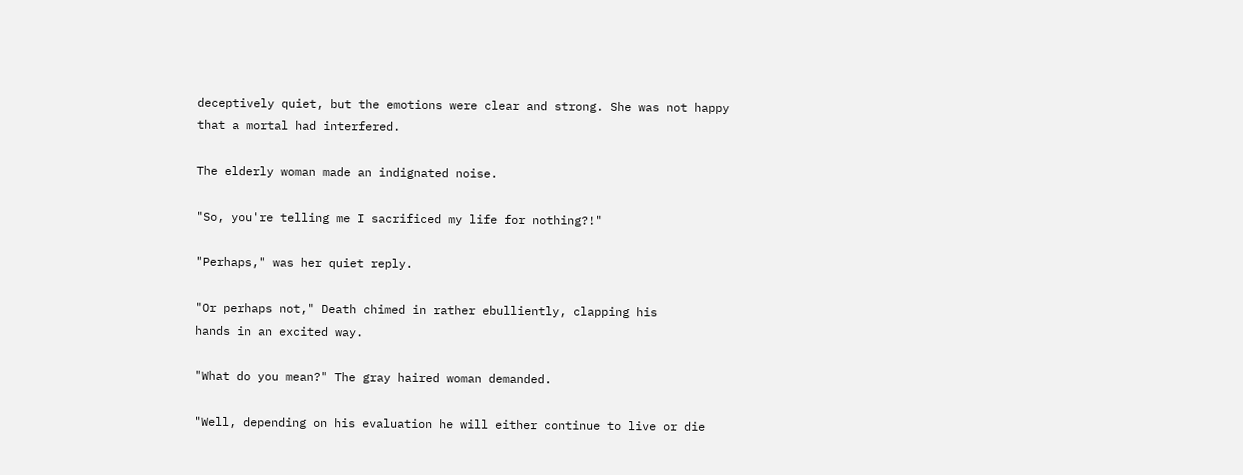deceptively quiet, but the emotions were clear and strong. She was not happy that a mortal had interfered.

The elderly woman made an indignated noise.

"So, you're telling me I sacrificed my life for nothing?!"

"Perhaps," was her quiet reply.

"Or perhaps not," Death chimed in rather ebulliently, clapping his
hands in an excited way.

"What do you mean?" The gray haired woman demanded.

"Well, depending on his evaluation he will either continue to live or die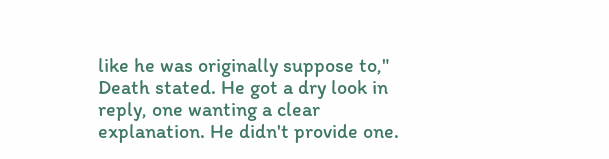like he was originally suppose to," Death stated. He got a dry look in reply, one wanting a clear explanation. He didn't provide one.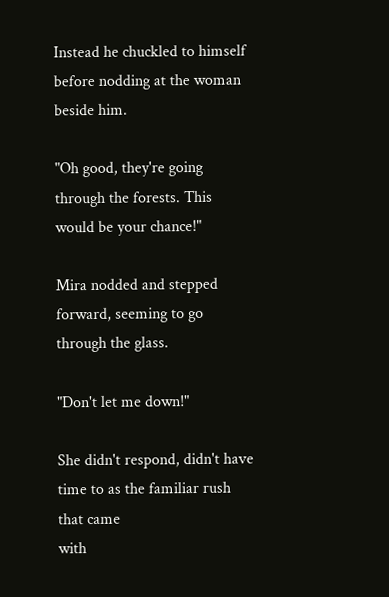Instead he chuckled to himself before nodding at the woman beside him.

"Oh good, they're going through the forests. This would be your chance!"

Mira nodded and stepped forward, seeming to go through the glass.

"Don't let me down!"

She didn't respond, didn't have time to as the familiar rush that came
with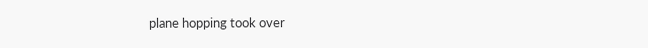plane hopping took over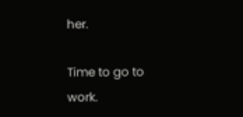her.

Time to go to work.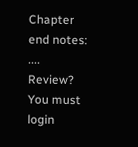Chapter end notes: .... Review?
You must login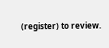(register) to review.